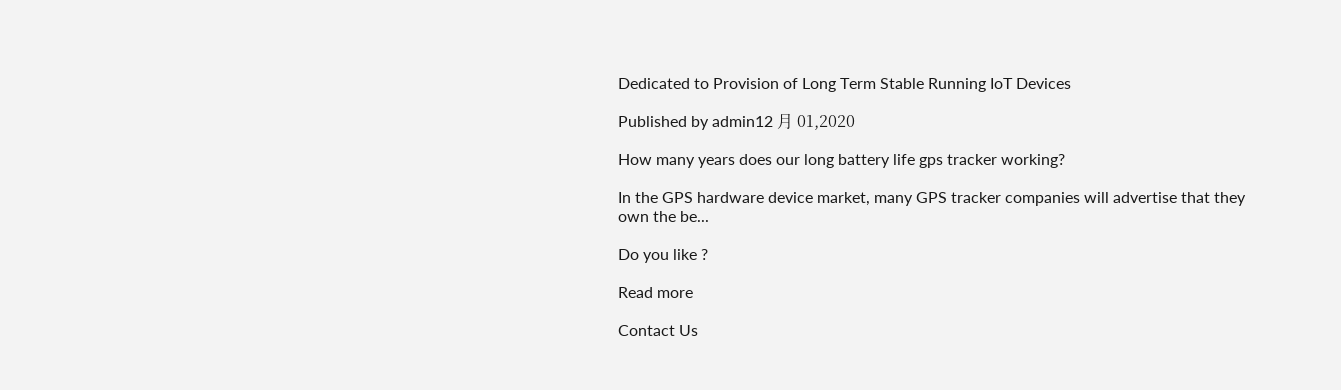Dedicated to Provision of Long Term Stable Running IoT Devices

Published by admin12 月 01,2020

How many years does our long battery life gps tracker working?

In the GPS hardware device market, many GPS tracker companies will advertise that they own the be...

Do you like ?

Read more

Contact Us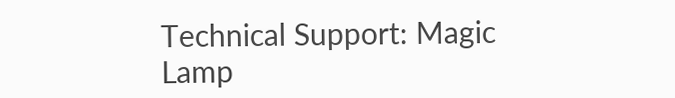Technical Support: Magic Lamp